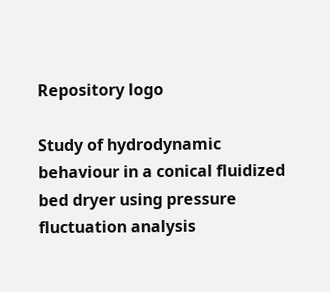Repository logo

Study of hydrodynamic behaviour in a conical fluidized bed dryer using pressure fluctuation analysis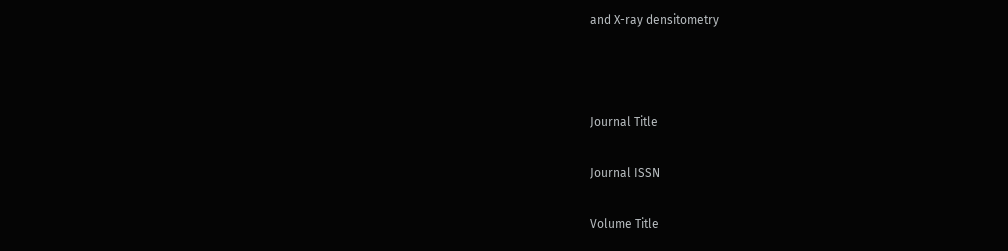and X-ray densitometry



Journal Title

Journal ISSN

Volume Title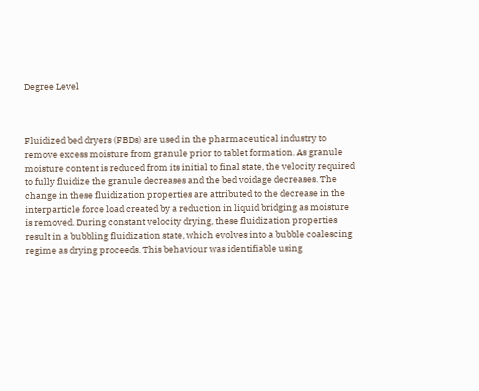Degree Level



Fluidized bed dryers (FBDs) are used in the pharmaceutical industry to remove excess moisture from granule prior to tablet formation. As granule moisture content is reduced from its initial to final state, the velocity required to fully fluidize the granule decreases and the bed voidage decreases. The change in these fluidization properties are attributed to the decrease in the interparticle force load created by a reduction in liquid bridging as moisture is removed. During constant velocity drying, these fluidization properties result in a bubbling fluidization state, which evolves into a bubble coalescing regime as drying proceeds. This behaviour was identifiable using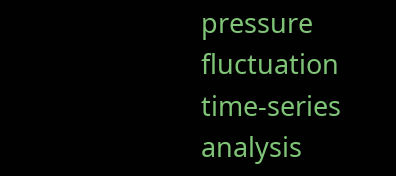pressure fluctuation time-series analysis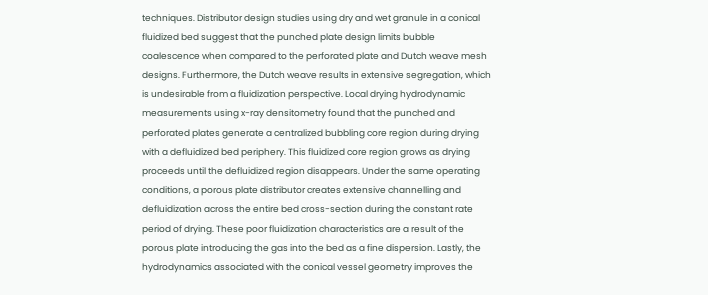techniques. Distributor design studies using dry and wet granule in a conical fluidized bed suggest that the punched plate design limits bubble coalescence when compared to the perforated plate and Dutch weave mesh designs. Furthermore, the Dutch weave results in extensive segregation, which is undesirable from a fluidization perspective. Local drying hydrodynamic measurements using x-ray densitometry found that the punched and perforated plates generate a centralized bubbling core region during drying with a defluidized bed periphery. This fluidized core region grows as drying proceeds until the defluidized region disappears. Under the same operating conditions, a porous plate distributor creates extensive channelling and defluidization across the entire bed cross-section during the constant rate period of drying. These poor fluidization characteristics are a result of the porous plate introducing the gas into the bed as a fine dispersion. Lastly, the hydrodynamics associated with the conical vessel geometry improves the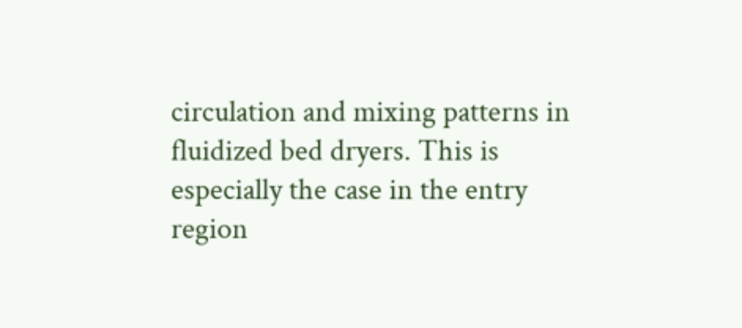circulation and mixing patterns in fluidized bed dryers. This is especially the case in the entry region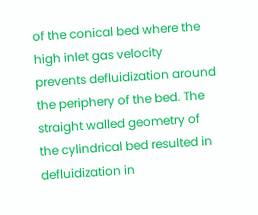of the conical bed where the high inlet gas velocity prevents defluidization around the periphery of the bed. The straight walled geometry of the cylindrical bed resulted in defluidization in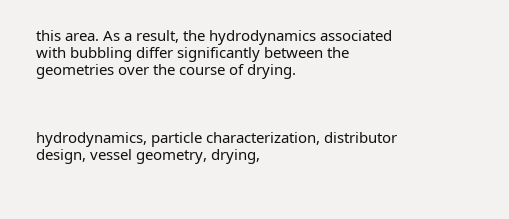this area. As a result, the hydrodynamics associated with bubbling differ significantly between the geometries over the course of drying.



hydrodynamics, particle characterization, distributor design, vessel geometry, drying,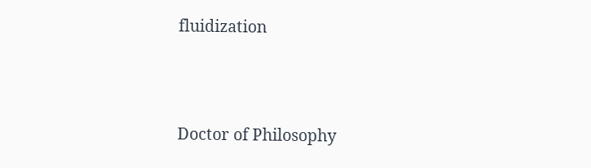fluidization



Doctor of Philosophy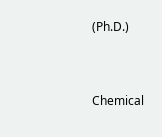(Ph.D.)


Chemical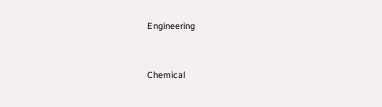Engineering


Chemical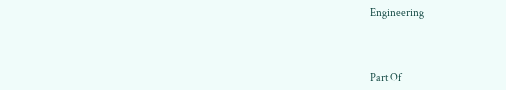Engineering



Part Of